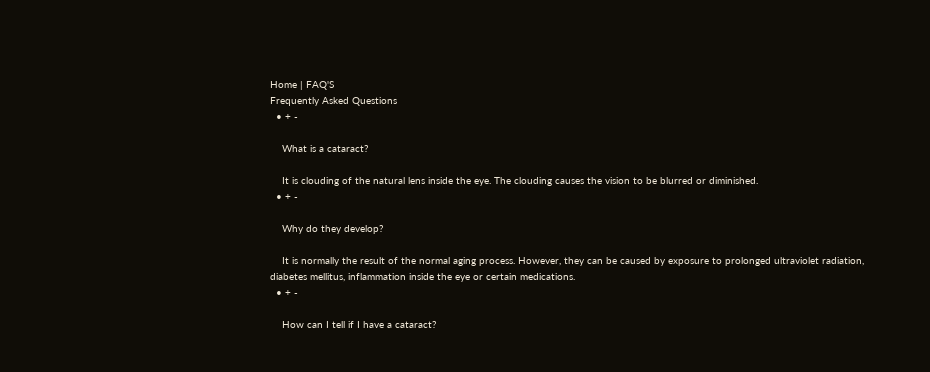Home | FAQ'S
Frequently Asked Questions
  • + -

    What is a cataract?

    It is clouding of the natural lens inside the eye. The clouding causes the vision to be blurred or diminished.
  • + -

    Why do they develop?

    It is normally the result of the normal aging process. However, they can be caused by exposure to prolonged ultraviolet radiation, diabetes mellitus, inflammation inside the eye or certain medications.
  • + -

    How can I tell if I have a cataract?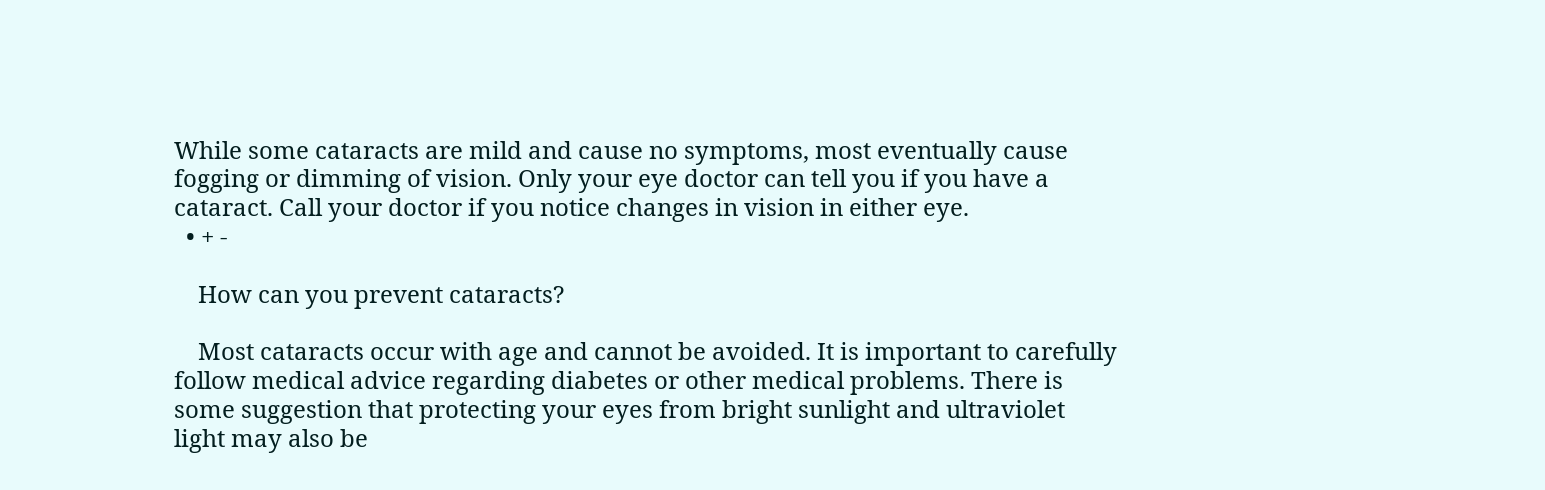While some cataracts are mild and cause no symptoms, most eventually cause fogging or dimming of vision. Only your eye doctor can tell you if you have a cataract. Call your doctor if you notice changes in vision in either eye.
  • + -

    How can you prevent cataracts?

    Most cataracts occur with age and cannot be avoided. It is important to carefully follow medical advice regarding diabetes or other medical problems. There is some suggestion that protecting your eyes from bright sunlight and ultraviolet light may also be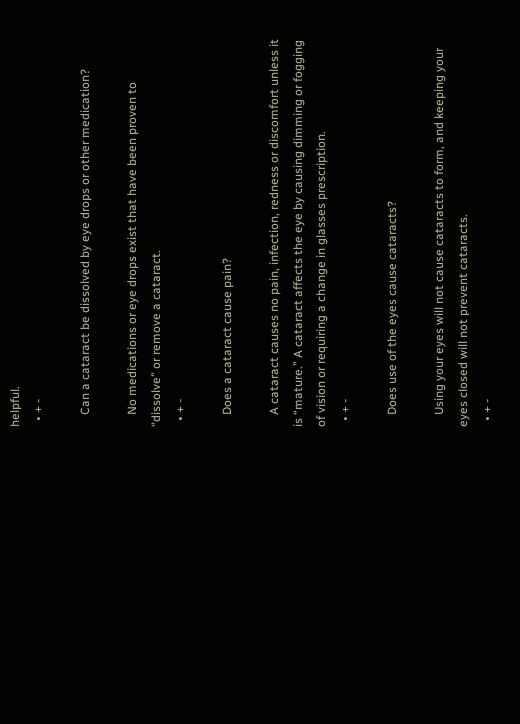helpful.
  • + -

    Can a cataract be dissolved by eye drops or other medication?

    No medications or eye drops exist that have been proven to “dissolve” or remove a cataract.
  • + -

    Does a cataract cause pain?

    A cataract causes no pain, infection, redness or discomfort unless it is “mature.” A cataract affects the eye by causing dimming or fogging of vision or requiring a change in glasses prescription.
  • + -

    Does use of the eyes cause cataracts?

    Using your eyes will not cause cataracts to form, and keeping your eyes closed will not prevent cataracts.
  • + -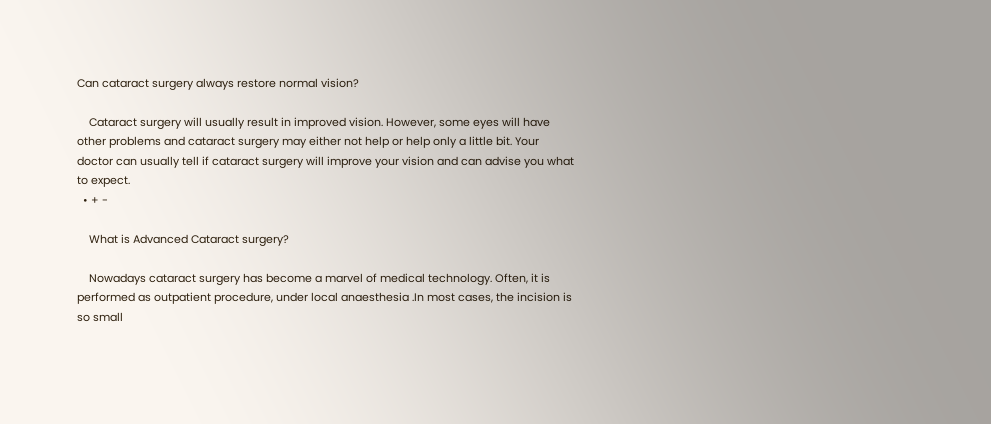Can cataract surgery always restore normal vision?

    Cataract surgery will usually result in improved vision. However, some eyes will have other problems and cataract surgery may either not help or help only a little bit. Your doctor can usually tell if cataract surgery will improve your vision and can advise you what to expect.
  • + -

    What is Advanced Cataract surgery?

    Nowadays cataract surgery has become a marvel of medical technology. Often, it is performed as outpatient procedure, under local anaesthesia .In most cases, the incision is so small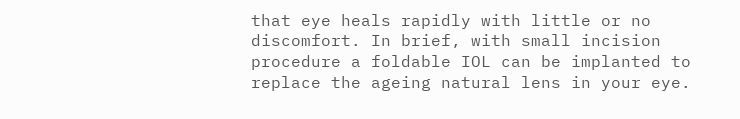that eye heals rapidly with little or no discomfort. In brief, with small incision procedure a foldable IOL can be implanted to replace the ageing natural lens in your eye.